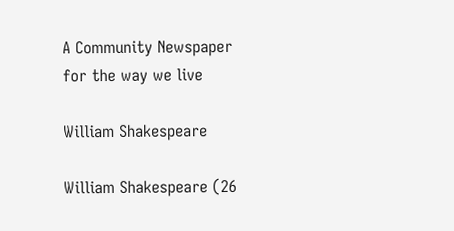A Community Newspaper for the way we live

William Shakespeare

William Shakespeare (26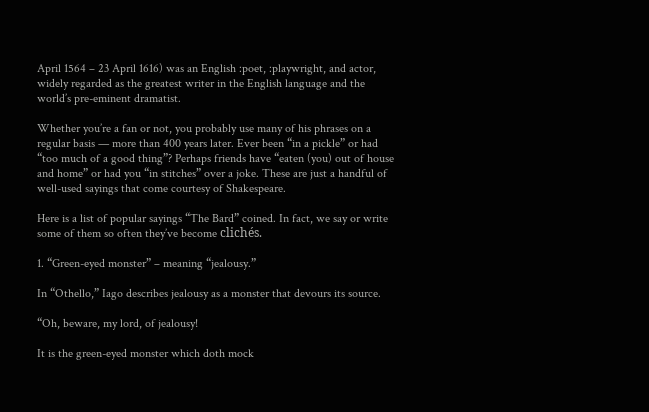April 1564 – 23 April 1616) was an English :poet, :playwright, and actor, widely regarded as the greatest writer in the English language and the world’s pre-eminent dramatist.

Whether you’re a fan or not, you probably use many of his phrases on a regular basis — more than 400 years later. Ever been “in a pickle” or had “too much of a good thing”? Perhaps friends have “eaten (you) out of house and home” or had you “in stitches” over a joke. These are just a handful of well-used sayings that come courtesy of Shakespeare.

Here is a list of popular sayings “The Bard” coined. In fact, we say or write some of them so often they’ve become clichés.

1. “Green-eyed monster” – meaning “jealousy.”

In “Othello,” Iago describes jealousy as a monster that devours its source.

“Oh, beware, my lord, of jealousy!

It is the green-eyed monster which doth mock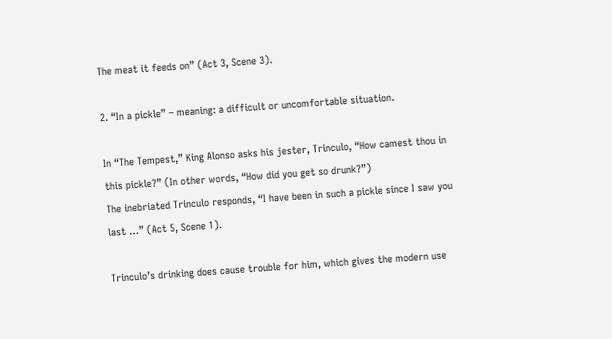The meat it feeds on” (Act 3, Scene 3).

2. “In a pickle” – meaning: a difficult or uncomfortable situation.

In “The Tempest,” King Alonso asks his jester, Trinculo, “How camest thou in this pickle?” (In other words, “How did you get so drunk?”)
The inebriated Trinculo responds, “I have been in such a pickle since I saw you last …” (Act 5, Scene 1).

Trinculo’s drinking does cause trouble for him, which gives the modern use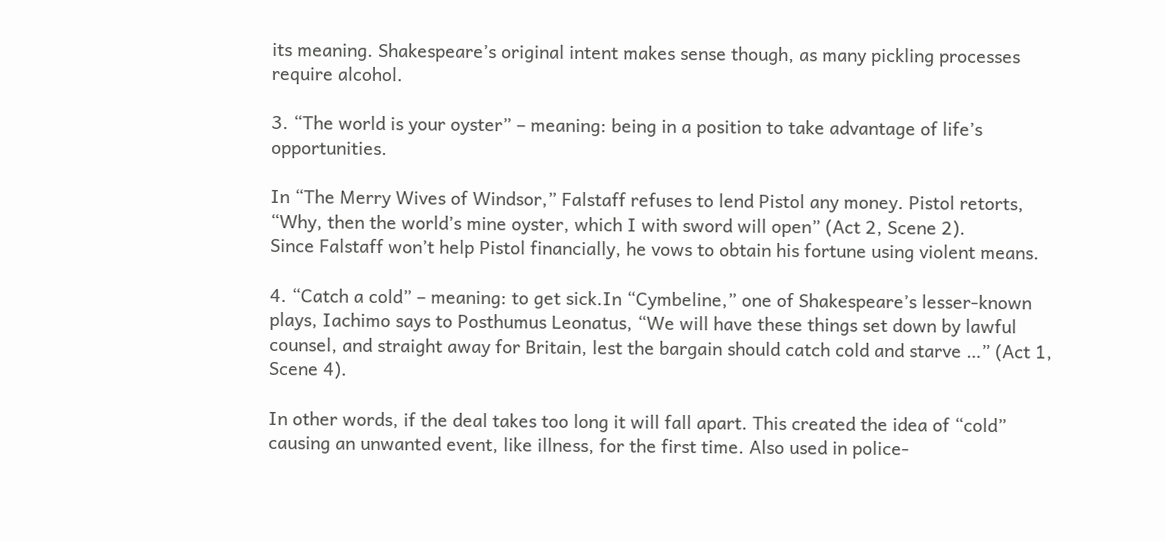its meaning. Shakespeare’s original intent makes sense though, as many pickling processes require alcohol.

3. “The world is your oyster” – meaning: being in a position to take advantage of life’s opportunities.

In “The Merry Wives of Windsor,” Falstaff refuses to lend Pistol any money. Pistol retorts, “Why, then the world’s mine oyster, which I with sword will open” (Act 2, Scene 2).
Since Falstaff won’t help Pistol financially, he vows to obtain his fortune using violent means.

4. “Catch a cold” – meaning: to get sick.In “Cymbeline,” one of Shakespeare’s lesser-known plays, Iachimo says to Posthumus Leonatus, “We will have these things set down by lawful counsel, and straight away for Britain, lest the bargain should catch cold and starve …” (Act 1, Scene 4).

In other words, if the deal takes too long it will fall apart. This created the idea of “cold” causing an unwanted event, like illness, for the first time. Also used in police-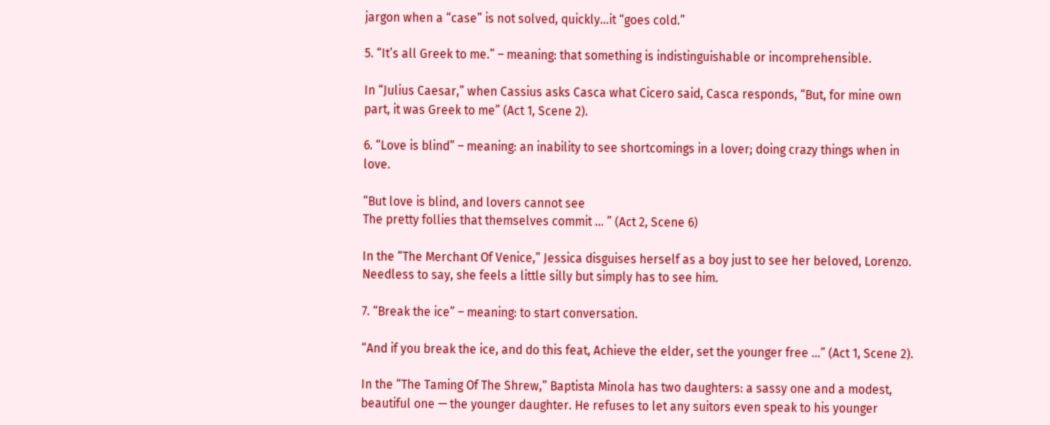jargon when a “case” is not solved, quickly…it “goes cold.”

5. “It’s all Greek to me.” – meaning: that something is indistinguishable or incomprehensible.

In “Julius Caesar,” when Cassius asks Casca what Cicero said, Casca responds, “But, for mine own part, it was Greek to me” (Act 1, Scene 2).

6. “Love is blind” – meaning: an inability to see shortcomings in a lover; doing crazy things when in love.

“But love is blind, and lovers cannot see
The pretty follies that themselves commit … ” (Act 2, Scene 6)

In the “The Merchant Of Venice,” Jessica disguises herself as a boy just to see her beloved, Lorenzo. Needless to say, she feels a little silly but simply has to see him.

7. “Break the ice” – meaning: to start conversation.

“And if you break the ice, and do this feat, Achieve the elder, set the younger free …” (Act 1, Scene 2).

In the “The Taming Of The Shrew,” Baptista Minola has two daughters: a sassy one and a modest, beautiful one — the younger daughter. He refuses to let any suitors even speak to his younger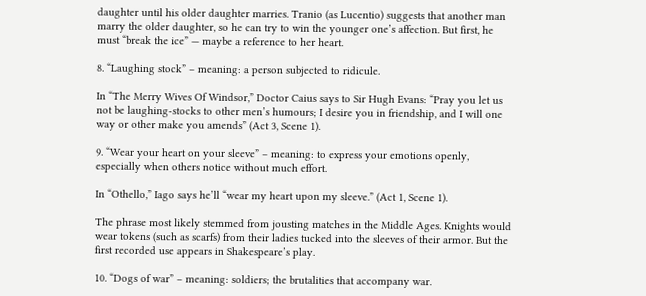daughter until his older daughter marries. Tranio (as Lucentio) suggests that another man marry the older daughter, so he can try to win the younger one’s affection. But first, he must “break the ice” — maybe a reference to her heart.

8. “Laughing stock” – meaning: a person subjected to ridicule.

In “The Merry Wives Of Windsor,” Doctor Caius says to Sir Hugh Evans: “Pray you let us not be laughing-stocks to other men’s humours; I desire you in friendship, and I will one way or other make you amends” (Act 3, Scene 1).

9. “Wear your heart on your sleeve” – meaning: to express your emotions openly, especially when others notice without much effort.

In “Othello,” Iago says he’ll “wear my heart upon my sleeve.” (Act 1, Scene 1).

The phrase most likely stemmed from jousting matches in the Middle Ages. Knights would wear tokens (such as scarfs) from their ladies tucked into the sleeves of their armor. But the first recorded use appears in Shakespeare’s play.

10. “Dogs of war” – meaning: soldiers; the brutalities that accompany war.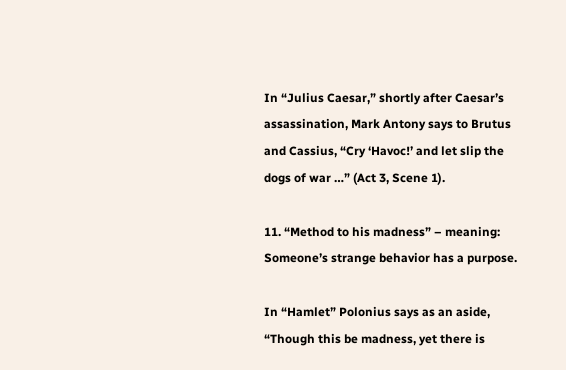In “Julius Caesar,” shortly after Caesar’s assassination, Mark Antony says to Brutus and Cassius, “Cry ‘Havoc!’ and let slip the dogs of war …” (Act 3, Scene 1).

11. “Method to his madness” – meaning: Someone’s strange behavior has a purpose.

In “Hamlet” Polonius says as an aside, “Though this be madness, yet there is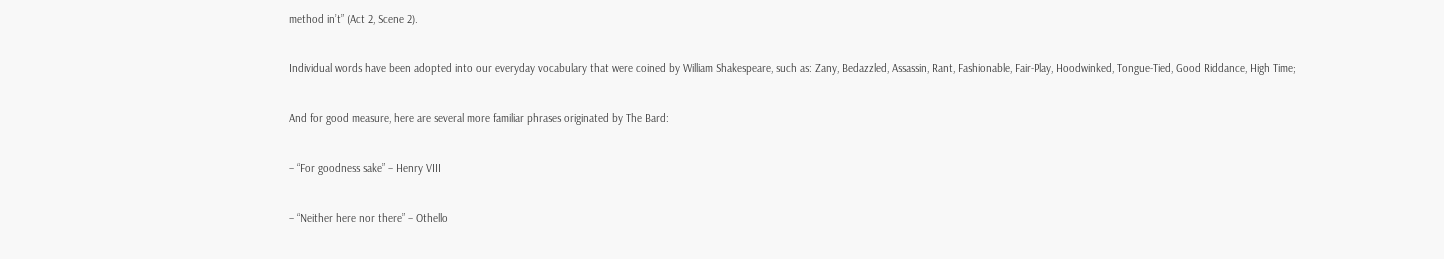method in’t” (Act 2, Scene 2).

Individual words have been adopted into our everyday vocabulary that were coined by William Shakespeare, such as: Zany, Bedazzled, Assassin, Rant, Fashionable, Fair-Play, Hoodwinked, Tongue-Tied, Good Riddance, High Time;

And for good measure, here are several more familiar phrases originated by The Bard:

– “For goodness sake” – Henry VIII

– “Neither here nor there” – Othello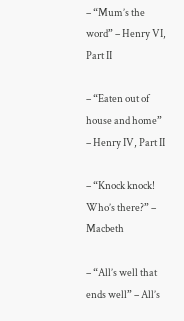– “Mum’s the word” – Henry VI, Part II

– “Eaten out of house and home” – Henry IV, Part II

– “Knock knock! Who’s there?” – Macbeth

– “All’s well that ends well” – All’s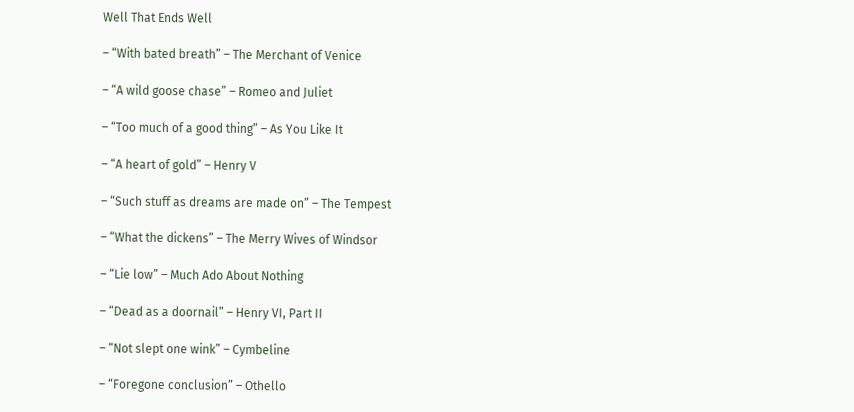Well That Ends Well

– “With bated breath” – The Merchant of Venice

– “A wild goose chase” – Romeo and Juliet

– “Too much of a good thing” – As You Like It

– “A heart of gold” – Henry V

– “Such stuff as dreams are made on” – The Tempest

– “What the dickens” – The Merry Wives of Windsor

– “Lie low” – Much Ado About Nothing

– “Dead as a doornail” – Henry VI, Part II

– “Not slept one wink” – Cymbeline

– “Foregone conclusion” – Othello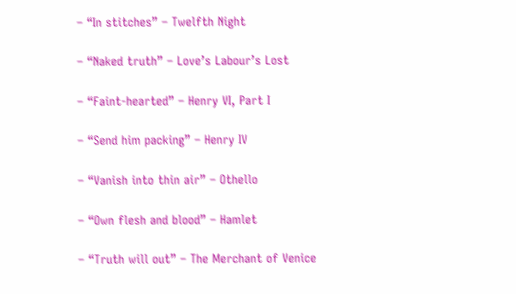– “In stitches” – Twelfth Night

– “Naked truth” – Love’s Labour’s Lost

– “Faint-hearted” – Henry VI, Part I

– “Send him packing” – Henry IV

– “Vanish into thin air” – Othello

– “Own flesh and blood” – Hamlet

– “Truth will out” – The Merchant of Venice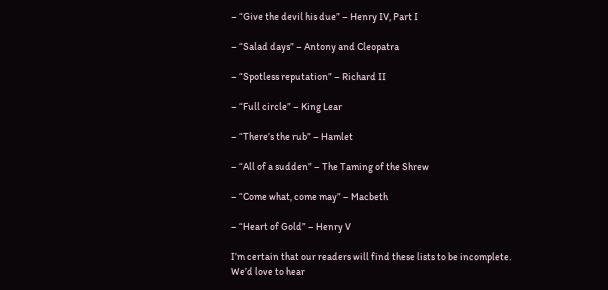– “Give the devil his due” – Henry IV, Part I

– “Salad days” – Antony and Cleopatra

– “Spotless reputation” – Richard II

– “Full circle” – King Lear

– “There’s the rub” – Hamlet

– “All of a sudden” – The Taming of the Shrew

– “Come what, come may” – Macbeth

– “Heart of Gold” – Henry V

I’m certain that our readers will find these lists to be incomplete. We’d love to hear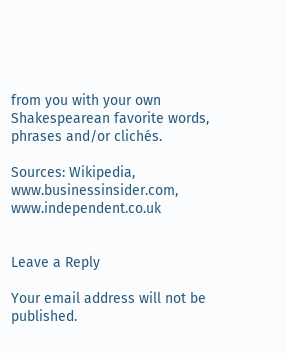from you with your own Shakespearean favorite words, phrases and/or clichés.

Sources: Wikipedia, www.businessinsider.com, www.independent.co.uk


Leave a Reply

Your email address will not be published.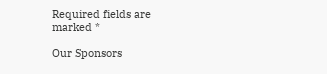Required fields are marked *

Our Sponsors